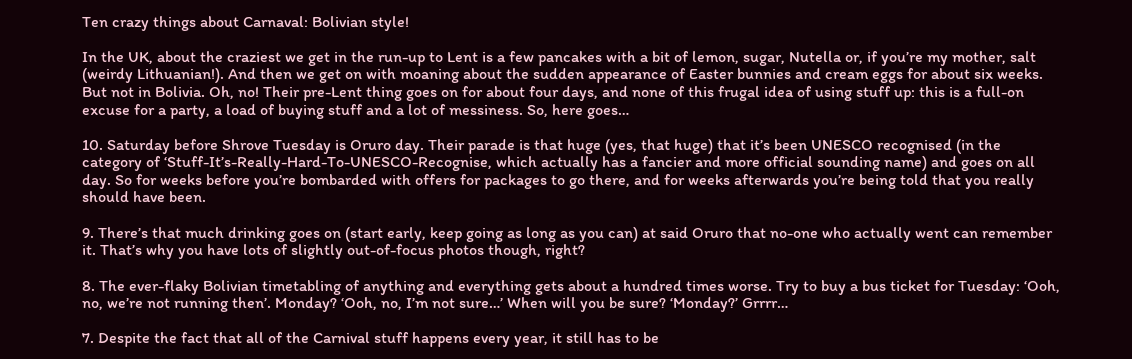Ten crazy things about Carnaval: Bolivian style!

In the UK, about the craziest we get in the run-up to Lent is a few pancakes with a bit of lemon, sugar, Nutella or, if you’re my mother, salt (weirdy Lithuanian!). And then we get on with moaning about the sudden appearance of Easter bunnies and cream eggs for about six weeks. But not in Bolivia. Oh, no! Their pre-Lent thing goes on for about four days, and none of this frugal idea of using stuff up: this is a full-on excuse for a party, a load of buying stuff and a lot of messiness. So, here goes…

10. Saturday before Shrove Tuesday is Oruro day. Their parade is that huge (yes, that huge) that it’s been UNESCO recognised (in the category of ‘Stuff-It’s-Really-Hard-To-UNESCO-Recognise, which actually has a fancier and more official sounding name) and goes on all day. So for weeks before you’re bombarded with offers for packages to go there, and for weeks afterwards you’re being told that you really should have been.

9. There’s that much drinking goes on (start early, keep going as long as you can) at said Oruro that no-one who actually went can remember it. That’s why you have lots of slightly out-of-focus photos though, right?

8. The ever-flaky Bolivian timetabling of anything and everything gets about a hundred times worse. Try to buy a bus ticket for Tuesday: ‘Ooh, no, we’re not running then’. Monday? ‘Ooh, no, I’m not sure…’ When will you be sure? ‘Monday?’ Grrrr…

7. Despite the fact that all of the Carnival stuff happens every year, it still has to be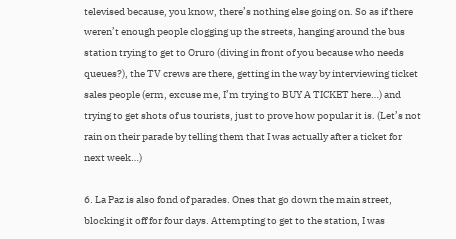televised because, you know, there’s nothing else going on. So as if there weren’t enough people clogging up the streets, hanging around the bus station trying to get to Oruro (diving in front of you because who needs queues?), the TV crews are there, getting in the way by interviewing ticket sales people (erm, excuse me, I’m trying to BUY A TICKET here…) and trying to get shots of us tourists, just to prove how popular it is. (Let’s not rain on their parade by telling them that I was actually after a ticket for next week…)

6. La Paz is also fond of parades. Ones that go down the main street, blocking it off for four days. Attempting to get to the station, I was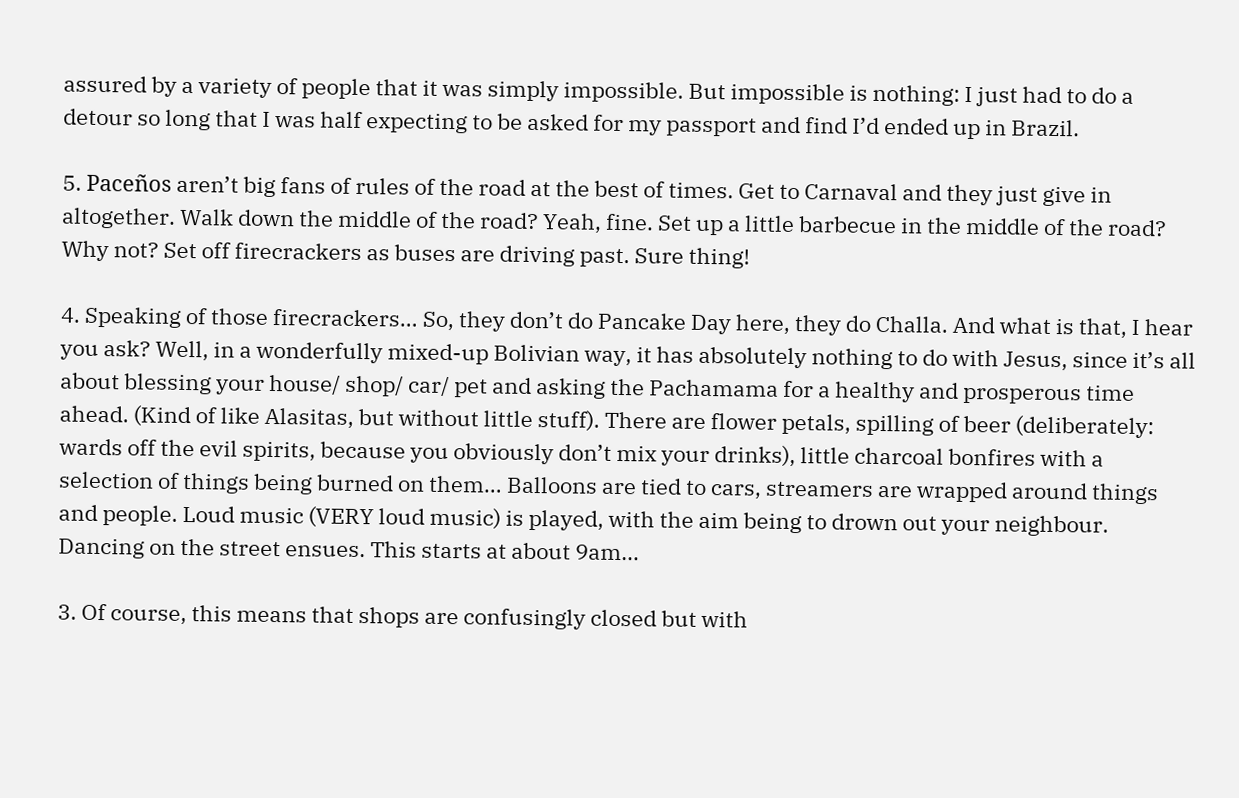assured by a variety of people that it was simply impossible. But impossible is nothing: I just had to do a detour so long that I was half expecting to be asked for my passport and find I’d ended up in Brazil.

5. Paceños aren’t big fans of rules of the road at the best of times. Get to Carnaval and they just give in altogether. Walk down the middle of the road? Yeah, fine. Set up a little barbecue in the middle of the road? Why not? Set off firecrackers as buses are driving past. Sure thing!

4. Speaking of those firecrackers… So, they don’t do Pancake Day here, they do Challa. And what is that, I hear you ask? Well, in a wonderfully mixed-up Bolivian way, it has absolutely nothing to do with Jesus, since it’s all about blessing your house/ shop/ car/ pet and asking the Pachamama for a healthy and prosperous time ahead. (Kind of like Alasitas, but without little stuff). There are flower petals, spilling of beer (deliberately: wards off the evil spirits, because you obviously don’t mix your drinks), little charcoal bonfires with a selection of things being burned on them… Balloons are tied to cars, streamers are wrapped around things and people. Loud music (VERY loud music) is played, with the aim being to drown out your neighbour. Dancing on the street ensues. This starts at about 9am…

3. Of course, this means that shops are confusingly closed but with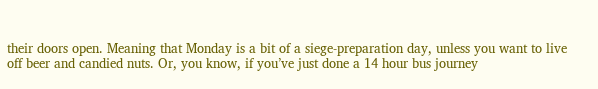their doors open. Meaning that Monday is a bit of a siege-preparation day, unless you want to live off beer and candied nuts. Or, you know, if you’ve just done a 14 hour bus journey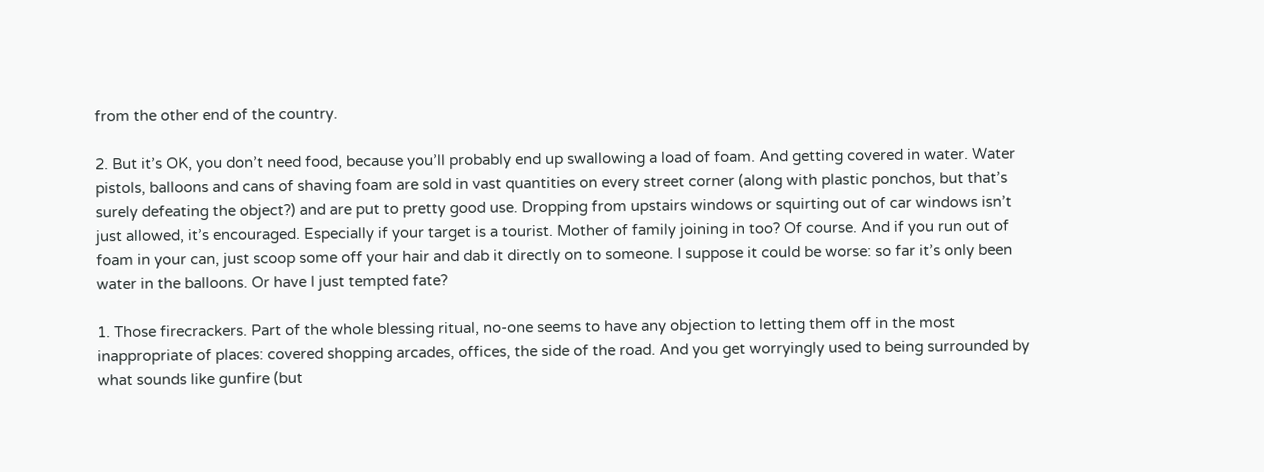from the other end of the country.

2. But it’s OK, you don’t need food, because you’ll probably end up swallowing a load of foam. And getting covered in water. Water pistols, balloons and cans of shaving foam are sold in vast quantities on every street corner (along with plastic ponchos, but that’s surely defeating the object?) and are put to pretty good use. Dropping from upstairs windows or squirting out of car windows isn’t just allowed, it’s encouraged. Especially if your target is a tourist. Mother of family joining in too? Of course. And if you run out of foam in your can, just scoop some off your hair and dab it directly on to someone. I suppose it could be worse: so far it’s only been water in the balloons. Or have I just tempted fate?

1. Those firecrackers. Part of the whole blessing ritual, no-one seems to have any objection to letting them off in the most inappropriate of places: covered shopping arcades, offices, the side of the road. And you get worryingly used to being surrounded by what sounds like gunfire (but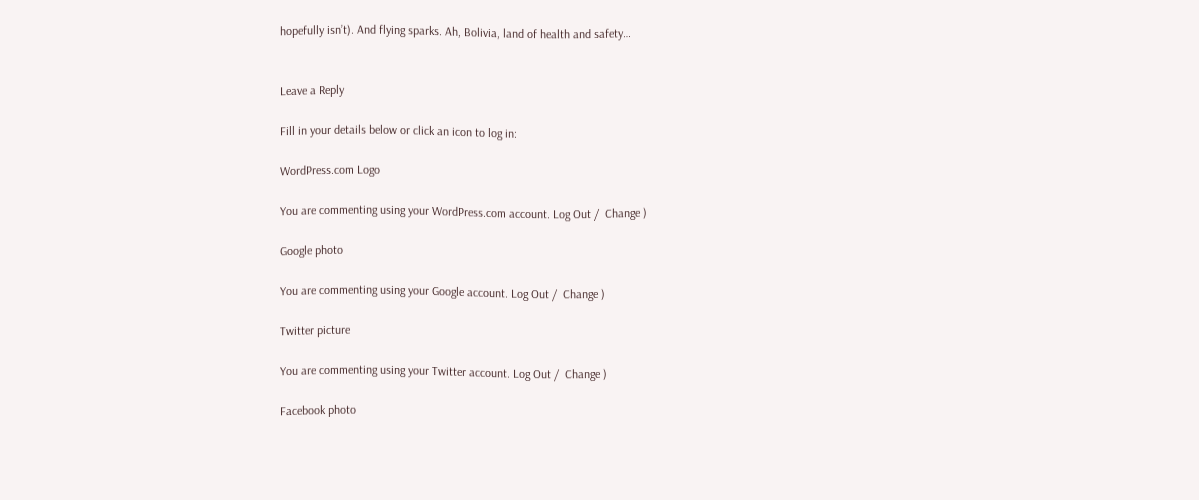hopefully isn’t). And flying sparks. Ah, Bolivia, land of health and safety…


Leave a Reply

Fill in your details below or click an icon to log in:

WordPress.com Logo

You are commenting using your WordPress.com account. Log Out /  Change )

Google photo

You are commenting using your Google account. Log Out /  Change )

Twitter picture

You are commenting using your Twitter account. Log Out /  Change )

Facebook photo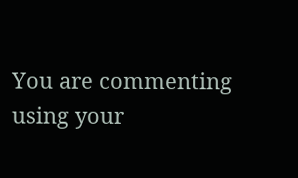You are commenting using your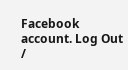Facebook account. Log Out /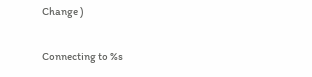Change )

Connecting to %s